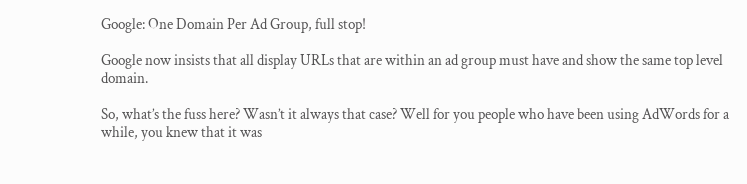Google: One Domain Per Ad Group, full stop!

Google now insists that all display URLs that are within an ad group must have and show the same top level domain.

So, what’s the fuss here? Wasn’t it always that case? Well for you people who have been using AdWords for a while, you knew that it was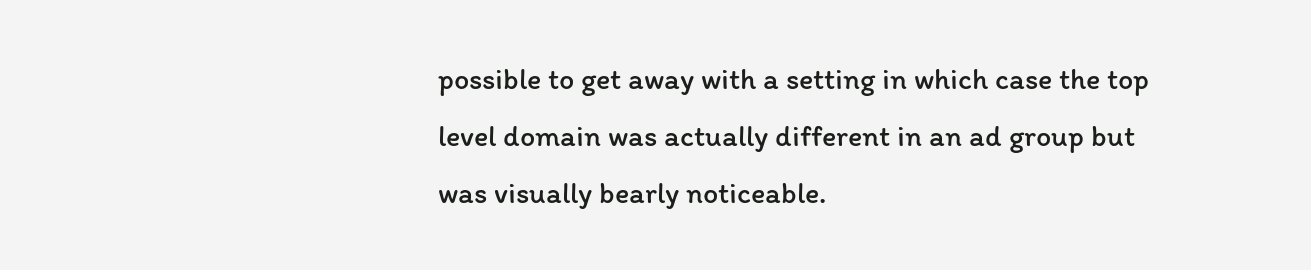possible to get away with a setting in which case the top level domain was actually different in an ad group but was visually bearly noticeable.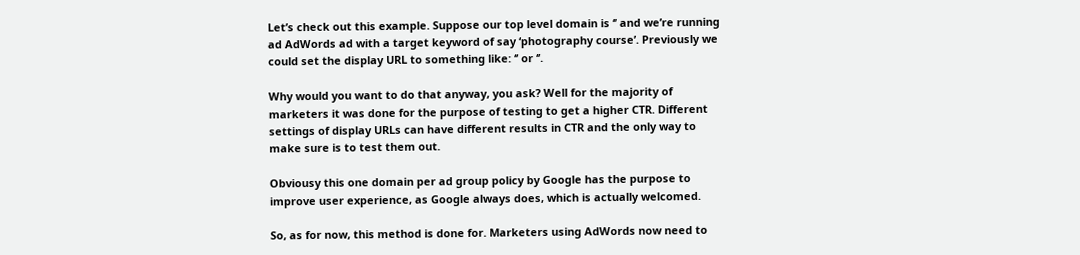Let’s check out this example. Suppose our top level domain is ‘’ and we’re running ad AdWords ad with a target keyword of say ‘photography course’. Previously we could set the display URL to something like: ‘’ or ‘’.

Why would you want to do that anyway, you ask? Well for the majority of marketers it was done for the purpose of testing to get a higher CTR. Different settings of display URLs can have different results in CTR and the only way to make sure is to test them out.

Obviousy this one domain per ad group policy by Google has the purpose to improve user experience, as Google always does, which is actually welcomed.

So, as for now, this method is done for. Marketers using AdWords now need to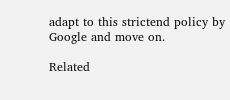adapt to this strictend policy by Google and move on.

Related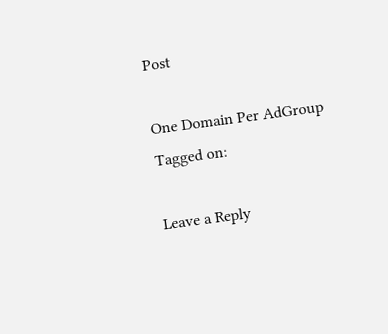Post

One Domain Per AdGroup
Tagged on:

Leave a Reply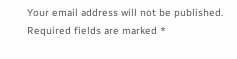Your email address will not be published. Required fields are marked *